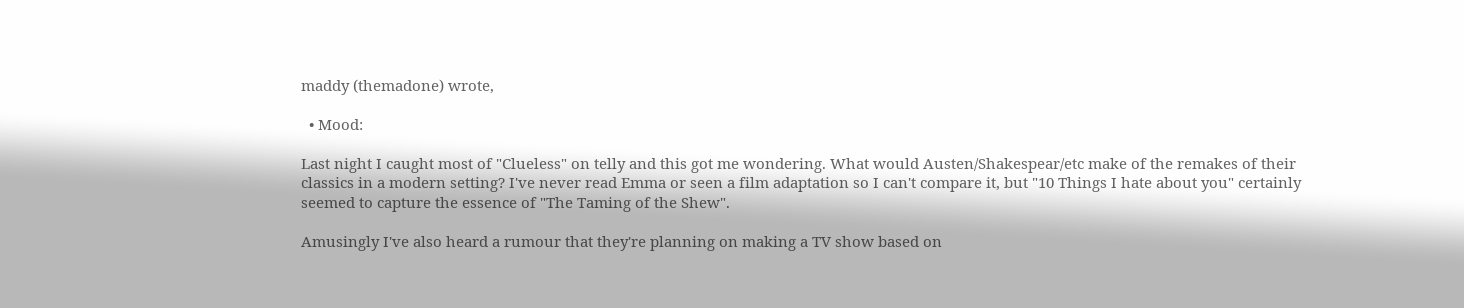maddy (themadone) wrote,

  • Mood:

Last night I caught most of "Clueless" on telly and this got me wondering. What would Austen/Shakespear/etc make of the remakes of their classics in a modern setting? I've never read Emma or seen a film adaptation so I can't compare it, but "10 Things I hate about you" certainly seemed to capture the essence of "The Taming of the Shew".

Amusingly I've also heard a rumour that they're planning on making a TV show based on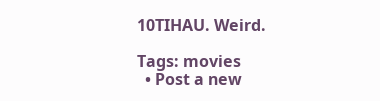10TIHAU. Weird.

Tags: movies
  • Post a new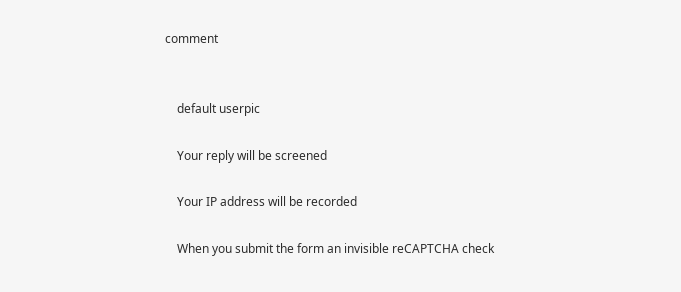comment


    default userpic

    Your reply will be screened

    Your IP address will be recorded

    When you submit the form an invisible reCAPTCHA check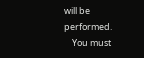will be performed.
    You must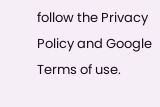follow the Privacy Policy and Google Terms of use.